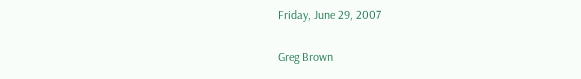Friday, June 29, 2007

Greg Brown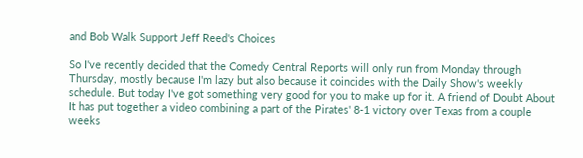and Bob Walk Support Jeff Reed's Choices

So I've recently decided that the Comedy Central Reports will only run from Monday through Thursday, mostly because I'm lazy but also because it coincides with the Daily Show's weekly schedule. But today I've got something very good for you to make up for it. A friend of Doubt About It has put together a video combining a part of the Pirates' 8-1 victory over Texas from a couple weeks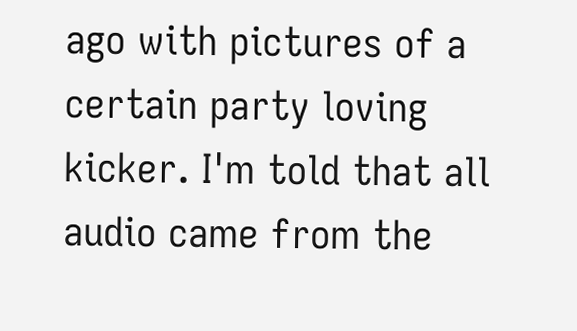ago with pictures of a certain party loving kicker. I'm told that all audio came from the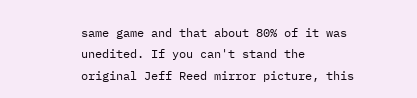same game and that about 80% of it was unedited. If you can't stand the original Jeff Reed mirror picture, this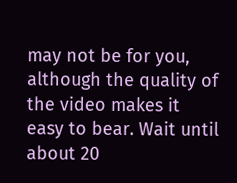may not be for you, although the quality of the video makes it easy to bear. Wait until about 20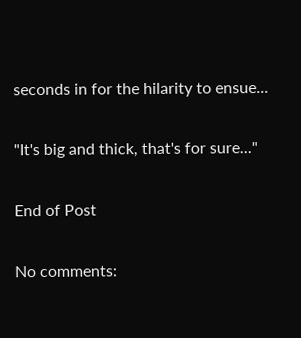seconds in for the hilarity to ensue...

"It's big and thick, that's for sure..."

End of Post

No comments: